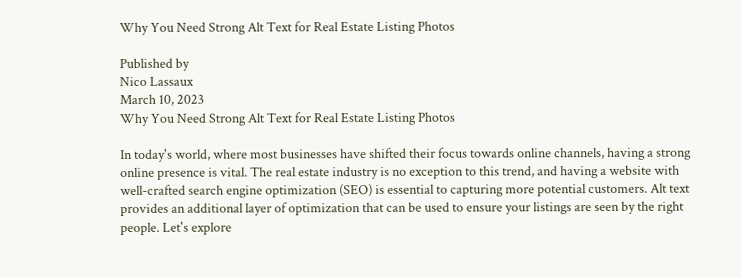Why You Need Strong Alt Text for Real Estate Listing Photos

Published by
Nico Lassaux
March 10, 2023
Why You Need Strong Alt Text for Real Estate Listing Photos

In today's world, where most businesses have shifted their focus towards online channels, having a strong online presence is vital. The real estate industry is no exception to this trend, and having a website with well-crafted search engine optimization (SEO) is essential to capturing more potential customers. Alt text provides an additional layer of optimization that can be used to ensure your listings are seen by the right people. Let's explore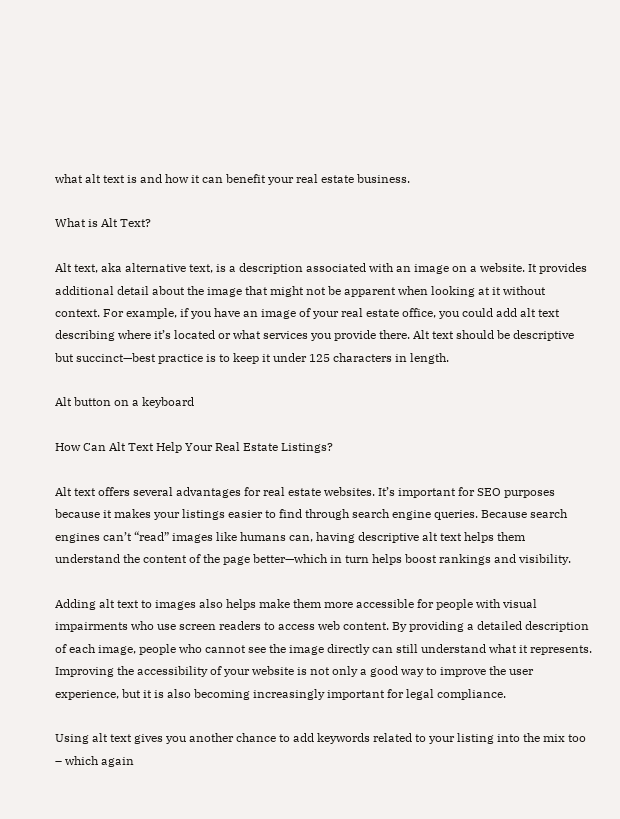what alt text is and how it can benefit your real estate business.

What is Alt Text?

Alt text, aka alternative text, is a description associated with an image on a website. It provides additional detail about the image that might not be apparent when looking at it without context. For example, if you have an image of your real estate office, you could add alt text describing where it’s located or what services you provide there. Alt text should be descriptive but succinct—best practice is to keep it under 125 characters in length.

Alt button on a keyboard

How Can Alt Text Help Your Real Estate Listings?

Alt text offers several advantages for real estate websites. It’s important for SEO purposes because it makes your listings easier to find through search engine queries. Because search engines can’t “read” images like humans can, having descriptive alt text helps them understand the content of the page better—which in turn helps boost rankings and visibility.

Adding alt text to images also helps make them more accessible for people with visual impairments who use screen readers to access web content. By providing a detailed description of each image, people who cannot see the image directly can still understand what it represents. Improving the accessibility of your website is not only a good way to improve the user experience, but it is also becoming increasingly important for legal compliance.

Using alt text gives you another chance to add keywords related to your listing into the mix too – which again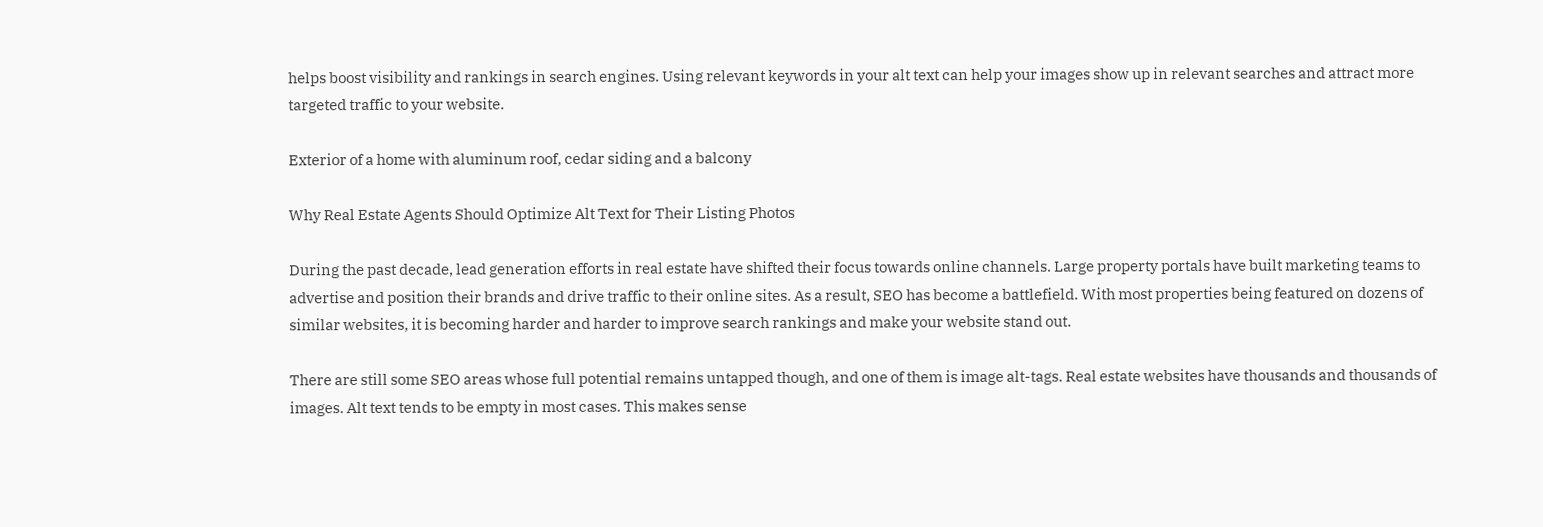helps boost visibility and rankings in search engines. Using relevant keywords in your alt text can help your images show up in relevant searches and attract more targeted traffic to your website.

Exterior of a home with aluminum roof, cedar siding and a balcony

Why Real Estate Agents Should Optimize Alt Text for Their Listing Photos

During the past decade, lead generation efforts in real estate have shifted their focus towards online channels. Large property portals have built marketing teams to advertise and position their brands and drive traffic to their online sites. As a result, SEO has become a battlefield. With most properties being featured on dozens of similar websites, it is becoming harder and harder to improve search rankings and make your website stand out.

There are still some SEO areas whose full potential remains untapped though, and one of them is image alt-tags. Real estate websites have thousands and thousands of images. Alt text tends to be empty in most cases. This makes sense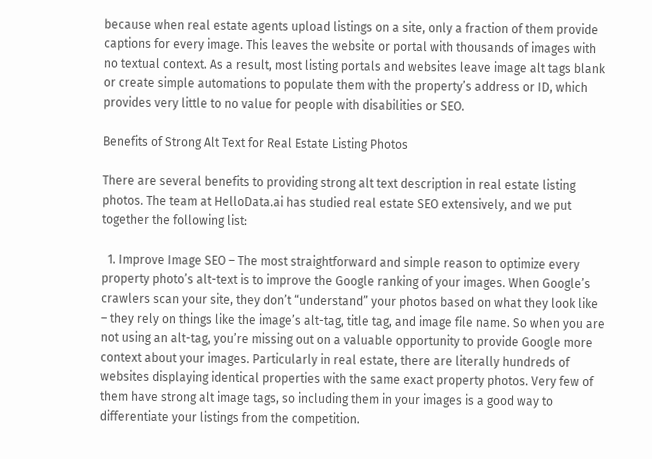because when real estate agents upload listings on a site, only a fraction of them provide captions for every image. This leaves the website or portal with thousands of images with no textual context. As a result, most listing portals and websites leave image alt tags blank or create simple automations to populate them with the property’s address or ID, which provides very little to no value for people with disabilities or SEO.

Benefits of Strong Alt Text for Real Estate Listing Photos

There are several benefits to providing strong alt text description in real estate listing photos. The team at HelloData.ai has studied real estate SEO extensively, and we put together the following list:

  1. Improve Image SEO – The most straightforward and simple reason to optimize every property photo’s alt-text is to improve the Google ranking of your images. When Google’s crawlers scan your site, they don’t “understand” your photos based on what they look like – they rely on things like the image’s alt-tag, title tag, and image file name. So when you are not using an alt-tag, you’re missing out on a valuable opportunity to provide Google more context about your images. Particularly in real estate, there are literally hundreds of websites displaying identical properties with the same exact property photos. Very few of them have strong alt image tags, so including them in your images is a good way to differentiate your listings from the competition.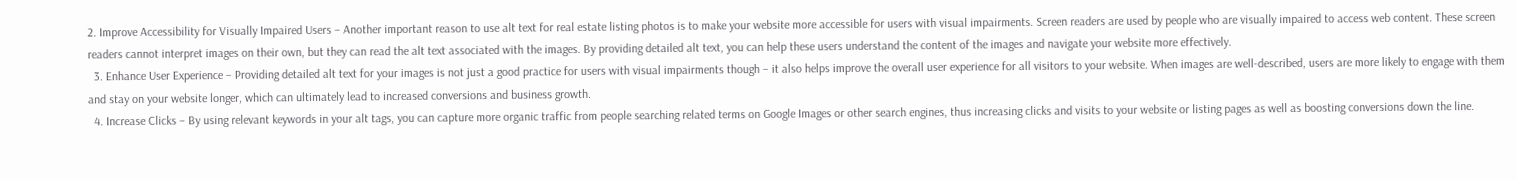2. Improve Accessibility for Visually Impaired Users – Another important reason to use alt text for real estate listing photos is to make your website more accessible for users with visual impairments. Screen readers are used by people who are visually impaired to access web content. These screen readers cannot interpret images on their own, but they can read the alt text associated with the images. By providing detailed alt text, you can help these users understand the content of the images and navigate your website more effectively.
  3. Enhance User Experience – Providing detailed alt text for your images is not just a good practice for users with visual impairments though – it also helps improve the overall user experience for all visitors to your website. When images are well-described, users are more likely to engage with them and stay on your website longer, which can ultimately lead to increased conversions and business growth.
  4. Increase Clicks – By using relevant keywords in your alt tags, you can capture more organic traffic from people searching related terms on Google Images or other search engines, thus increasing clicks and visits to your website or listing pages as well as boosting conversions down the line.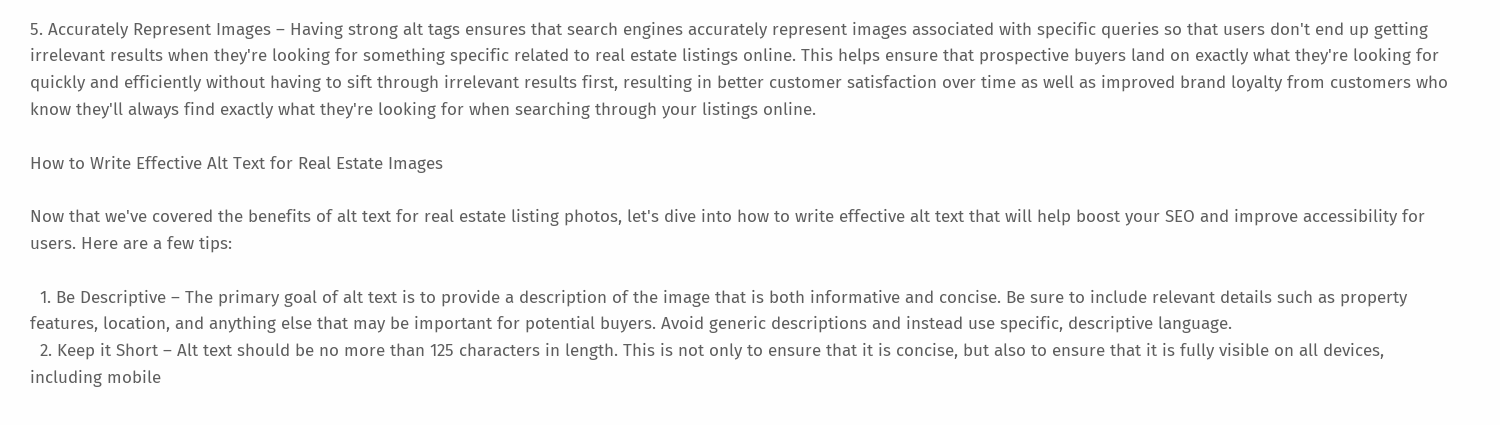5. Accurately Represent Images – Having strong alt tags ensures that search engines accurately represent images associated with specific queries so that users don't end up getting irrelevant results when they're looking for something specific related to real estate listings online. This helps ensure that prospective buyers land on exactly what they're looking for quickly and efficiently without having to sift through irrelevant results first, resulting in better customer satisfaction over time as well as improved brand loyalty from customers who know they'll always find exactly what they're looking for when searching through your listings online.

How to Write Effective Alt Text for Real Estate Images

Now that we've covered the benefits of alt text for real estate listing photos, let's dive into how to write effective alt text that will help boost your SEO and improve accessibility for users. Here are a few tips:

  1. Be Descriptive – The primary goal of alt text is to provide a description of the image that is both informative and concise. Be sure to include relevant details such as property features, location, and anything else that may be important for potential buyers. Avoid generic descriptions and instead use specific, descriptive language.
  2. Keep it Short – Alt text should be no more than 125 characters in length. This is not only to ensure that it is concise, but also to ensure that it is fully visible on all devices, including mobile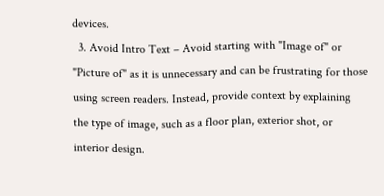devices.
  3. Avoid Intro Text – Avoid starting with "Image of" or "Picture of" as it is unnecessary and can be frustrating for those using screen readers. Instead, provide context by explaining the type of image, such as a floor plan, exterior shot, or interior design.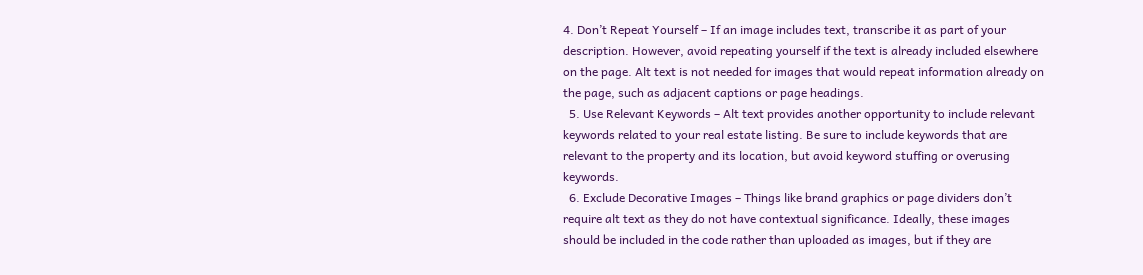4. Don’t Repeat Yourself – If an image includes text, transcribe it as part of your description. However, avoid repeating yourself if the text is already included elsewhere on the page. Alt text is not needed for images that would repeat information already on the page, such as adjacent captions or page headings.
  5. Use Relevant Keywords – Alt text provides another opportunity to include relevant keywords related to your real estate listing. Be sure to include keywords that are relevant to the property and its location, but avoid keyword stuffing or overusing keywords.
  6. Exclude Decorative Images – Things like brand graphics or page dividers don’t require alt text as they do not have contextual significance. Ideally, these images should be included in the code rather than uploaded as images, but if they are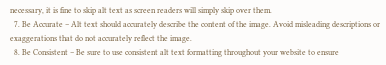necessary, it is fine to skip alt text as screen readers will simply skip over them.
  7. Be Accurate – Alt text should accurately describe the content of the image. Avoid misleading descriptions or exaggerations that do not accurately reflect the image.
  8. Be Consistent – Be sure to use consistent alt text formatting throughout your website to ensure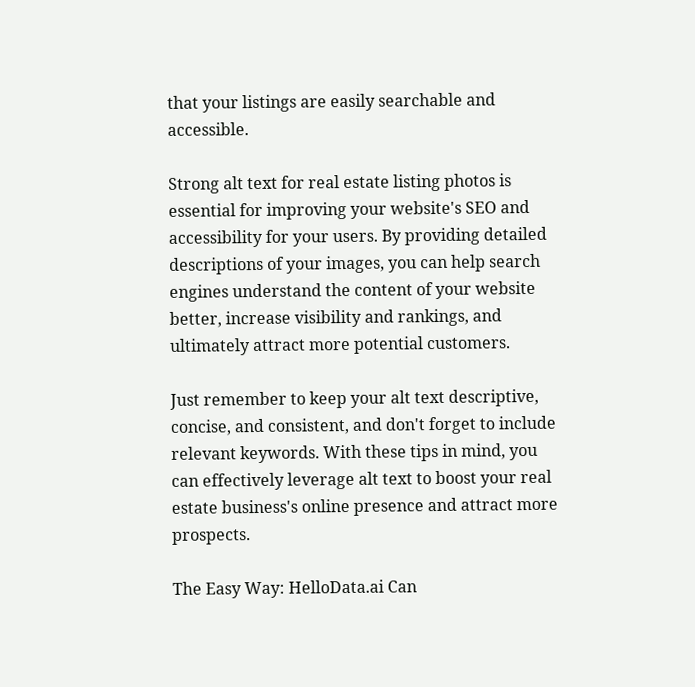that your listings are easily searchable and accessible.

Strong alt text for real estate listing photos is essential for improving your website's SEO and accessibility for your users. By providing detailed descriptions of your images, you can help search engines understand the content of your website better, increase visibility and rankings, and ultimately attract more potential customers.

Just remember to keep your alt text descriptive, concise, and consistent, and don't forget to include relevant keywords. With these tips in mind, you can effectively leverage alt text to boost your real estate business's online presence and attract more prospects.

The Easy Way: HelloData.ai Can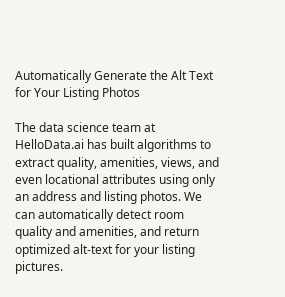Automatically Generate the Alt Text for Your Listing Photos

The data science team at HelloData.ai has built algorithms to extract quality, amenities, views, and even locational attributes using only an address and listing photos. We can automatically detect room quality and amenities, and return optimized alt-text for your listing pictures.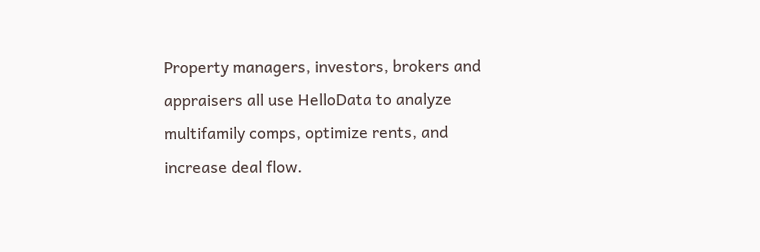Property managers, investors, brokers and appraisers all use HelloData to analyze multifamily comps, optimize rents, and increase deal flow.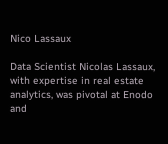Nico Lassaux

Data Scientist Nicolas Lassaux, with expertise in real estate analytics, was pivotal at Enodo and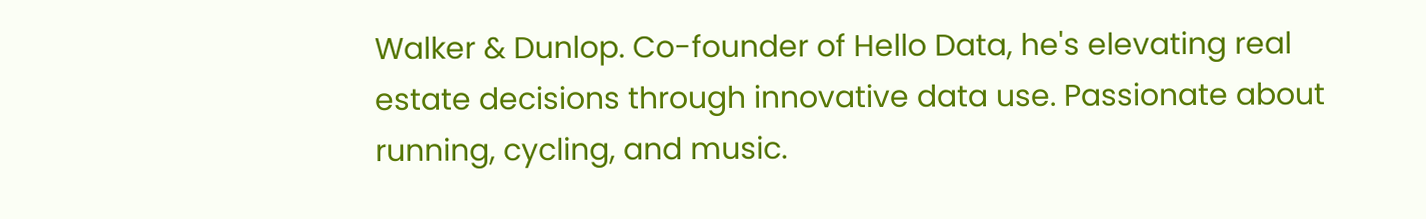Walker & Dunlop. Co-founder of Hello Data, he's elevating real estate decisions through innovative data use. Passionate about running, cycling, and music.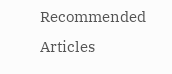Recommended Articles